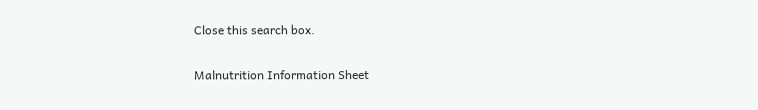Close this search box.

Malnutrition Information Sheet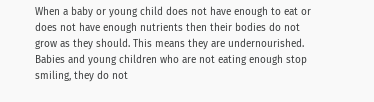When a baby or young child does not have enough to eat or does not have enough nutrients then their bodies do not grow as they should. This means they are undernourished. Babies and young children who are not eating enough stop smiling, they do not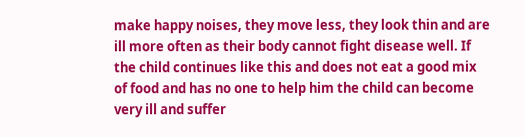make happy noises, they move less, they look thin and are ill more often as their body cannot fight disease well. If the child continues like this and does not eat a good mix of food and has no one to help him the child can become very ill and suffer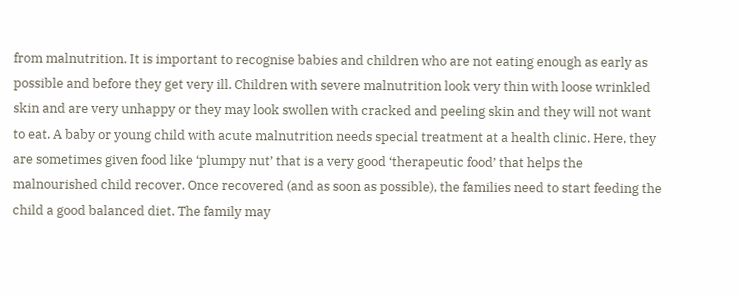from malnutrition. It is important to recognise babies and children who are not eating enough as early as possible and before they get very ill. Children with severe malnutrition look very thin with loose wrinkled skin and are very unhappy or they may look swollen with cracked and peeling skin and they will not want to eat. A baby or young child with acute malnutrition needs special treatment at a health clinic. Here, they are sometimes given food like ‘plumpy nut’ that is a very good ‘therapeutic food’ that helps the malnourished child recover. Once recovered (and as soon as possible), the families need to start feeding the child a good balanced diet. The family may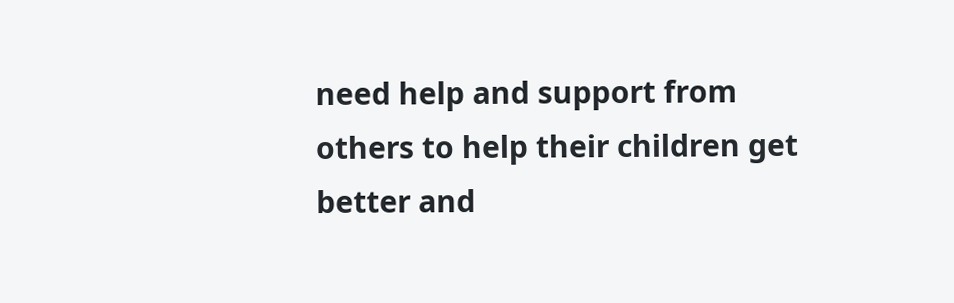need help and support from others to help their children get better and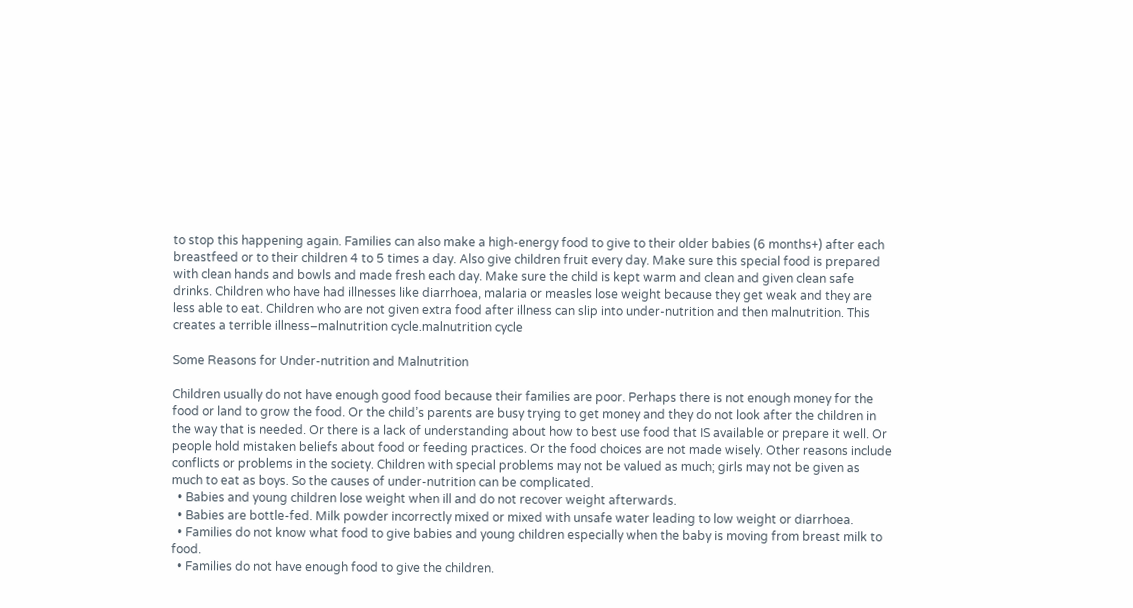to stop this happening again. Families can also make a high-energy food to give to their older babies (6 months+) after each breastfeed or to their children 4 to 5 times a day. Also give children fruit every day. Make sure this special food is prepared with clean hands and bowls and made fresh each day. Make sure the child is kept warm and clean and given clean safe drinks. Children who have had illnesses like diarrhoea, malaria or measles lose weight because they get weak and they are less able to eat. Children who are not given extra food after illness can slip into under-nutrition and then malnutrition. This creates a terrible illness–malnutrition cycle.malnutrition cycle

Some Reasons for Under-nutrition and Malnutrition

Children usually do not have enough good food because their families are poor. Perhaps there is not enough money for the food or land to grow the food. Or the child’s parents are busy trying to get money and they do not look after the children in the way that is needed. Or there is a lack of understanding about how to best use food that IS available or prepare it well. Or people hold mistaken beliefs about food or feeding practices. Or the food choices are not made wisely. Other reasons include conflicts or problems in the society. Children with special problems may not be valued as much; girls may not be given as much to eat as boys. So the causes of under-nutrition can be complicated.
  • Babies and young children lose weight when ill and do not recover weight afterwards.
  • Babies are bottle-fed. Milk powder incorrectly mixed or mixed with unsafe water leading to low weight or diarrhoea.
  • Families do not know what food to give babies and young children especially when the baby is moving from breast milk to food.
  • Families do not have enough food to give the children.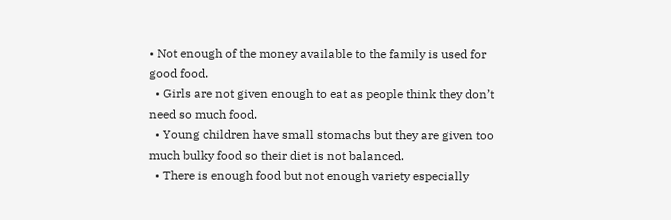• Not enough of the money available to the family is used for good food.
  • Girls are not given enough to eat as people think they don’t need so much food.
  • Young children have small stomachs but they are given too much bulky food so their diet is not balanced.
  • There is enough food but not enough variety especially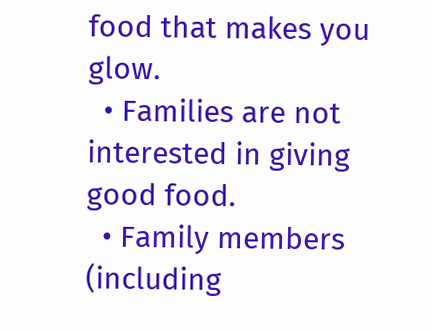food that makes you glow.
  • Families are not interested in giving good food.
  • Family members (including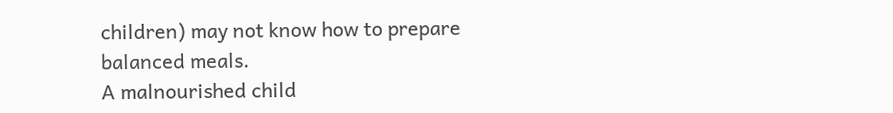children) may not know how to prepare balanced meals.
A malnourished child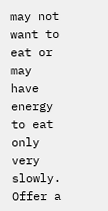may not want to eat or may have energy to eat only very slowly. Offer a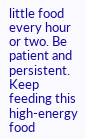little food every hour or two. Be patient and persistent. Keep feeding this high-energy food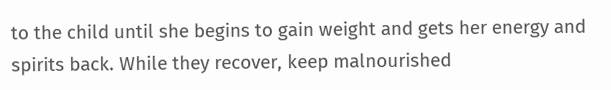to the child until she begins to gain weight and gets her energy and spirits back. While they recover, keep malnourished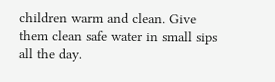children warm and clean. Give them clean safe water in small sips all the day.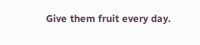Give them fruit every day.